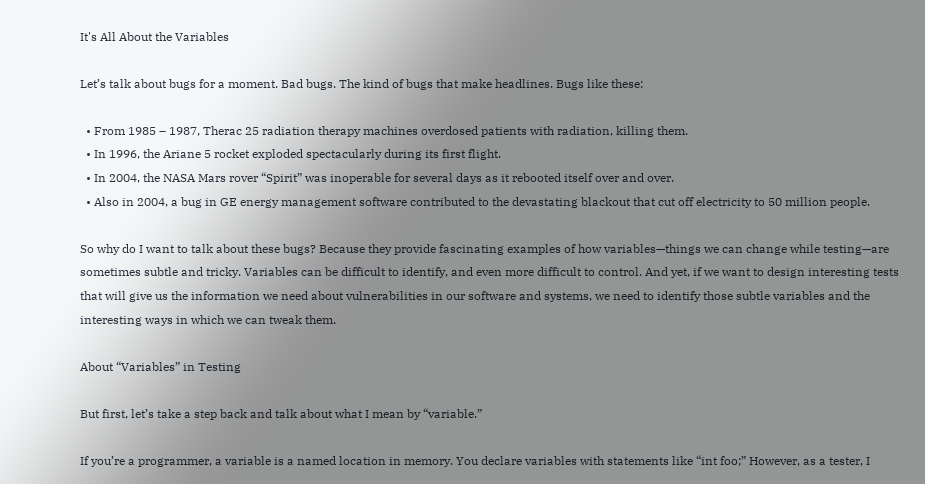It's All About the Variables

Let’s talk about bugs for a moment. Bad bugs. The kind of bugs that make headlines. Bugs like these:

  • From 1985 – 1987, Therac 25 radiation therapy machines overdosed patients with radiation, killing them.
  • In 1996, the Ariane 5 rocket exploded spectacularly during its first flight.
  • In 2004, the NASA Mars rover “Spirit” was inoperable for several days as it rebooted itself over and over.
  • Also in 2004, a bug in GE energy management software contributed to the devastating blackout that cut off electricity to 50 million people.

So why do I want to talk about these bugs? Because they provide fascinating examples of how variables—things we can change while testing—are sometimes subtle and tricky. Variables can be difficult to identify, and even more difficult to control. And yet, if we want to design interesting tests that will give us the information we need about vulnerabilities in our software and systems, we need to identify those subtle variables and the interesting ways in which we can tweak them.

About “Variables” in Testing

But first, let’s take a step back and talk about what I mean by “variable.”

If you’re a programmer, a variable is a named location in memory. You declare variables with statements like “int foo;” However, as a tester, I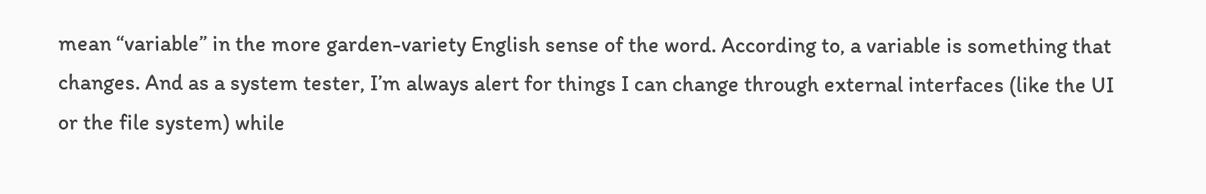mean “variable” in the more garden-variety English sense of the word. According to, a variable is something that changes. And as a system tester, I’m always alert for things I can change through external interfaces (like the UI or the file system) while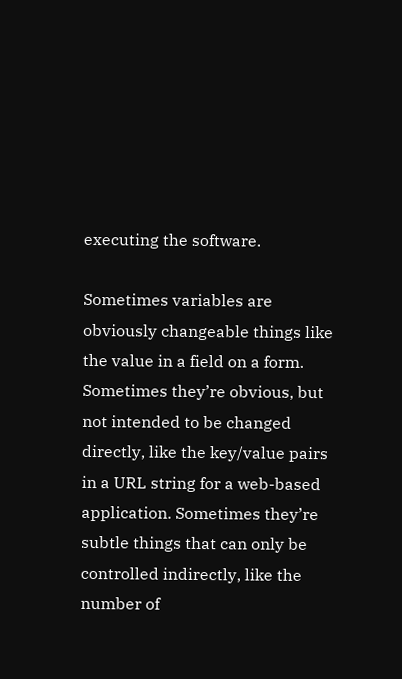executing the software.

Sometimes variables are obviously changeable things like the value in a field on a form. Sometimes they’re obvious, but not intended to be changed directly, like the key/value pairs in a URL string for a web-based application. Sometimes they’re subtle things that can only be controlled indirectly, like the number of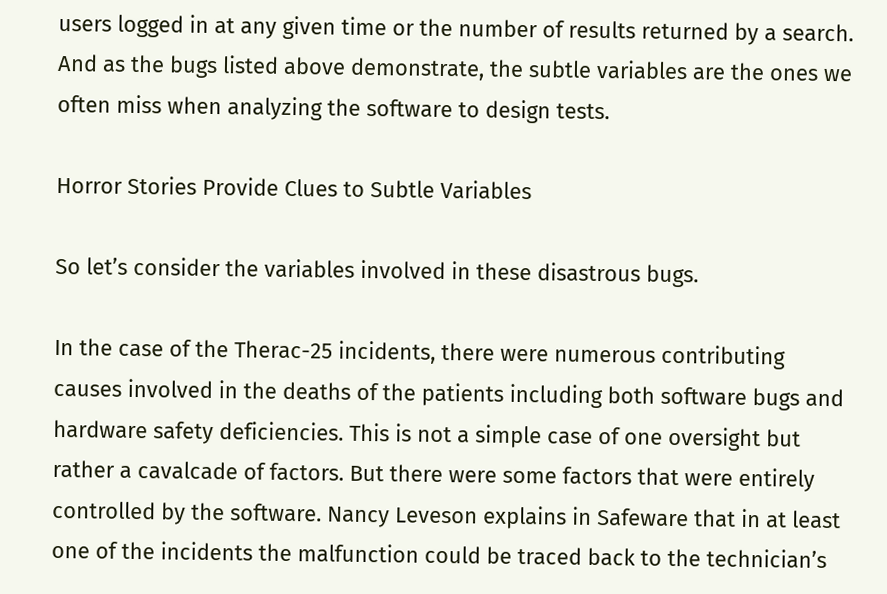users logged in at any given time or the number of results returned by a search. And as the bugs listed above demonstrate, the subtle variables are the ones we often miss when analyzing the software to design tests.

Horror Stories Provide Clues to Subtle Variables

So let’s consider the variables involved in these disastrous bugs.

In the case of the Therac-25 incidents, there were numerous contributing causes involved in the deaths of the patients including both software bugs and hardware safety deficiencies. This is not a simple case of one oversight but rather a cavalcade of factors. But there were some factors that were entirely controlled by the software. Nancy Leveson explains in Safeware that in at least one of the incidents the malfunction could be traced back to the technician’s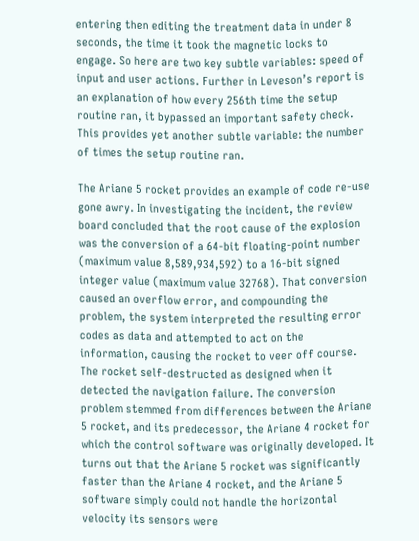entering then editing the treatment data in under 8 seconds, the time it took the magnetic locks to engage. So here are two key subtle variables: speed of input and user actions. Further in Leveson’s report is an explanation of how every 256th time the setup routine ran, it bypassed an important safety check. This provides yet another subtle variable: the number of times the setup routine ran.

The Ariane 5 rocket provides an example of code re-use gone awry. In investigating the incident, the review board concluded that the root cause of the explosion was the conversion of a 64-bit floating-point number (maximum value 8,589,934,592) to a 16-bit signed integer value (maximum value 32768). That conversion caused an overflow error, and compounding the problem, the system interpreted the resulting error codes as data and attempted to act on the information, causing the rocket to veer off course. The rocket self-destructed as designed when it detected the navigation failure. The conversion problem stemmed from differences between the Ariane 5 rocket, and its predecessor, the Ariane 4 rocket for which the control software was originally developed. It turns out that the Ariane 5 rocket was significantly faster than the Ariane 4 rocket, and the Ariane 5 software simply could not handle the horizontal velocity its sensors were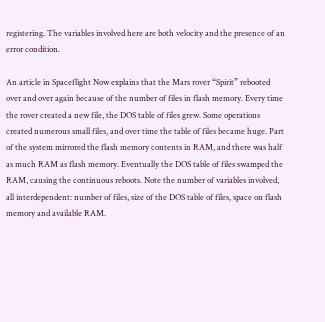registering. The variables involved here are both velocity and the presence of an error condition.

An article in Spaceflight Now explains that the Mars rover “Spirit” rebooted over and over again because of the number of files in flash memory. Every time the rover created a new file, the DOS table of files grew. Some operations created numerous small files, and over time the table of files became huge. Part of the system mirrored the flash memory contents in RAM, and there was half as much RAM as flash memory. Eventually the DOS table of files swamped the RAM, causing the continuous reboots. Note the number of variables involved, all interdependent: number of files, size of the DOS table of files, space on flash memory and available RAM.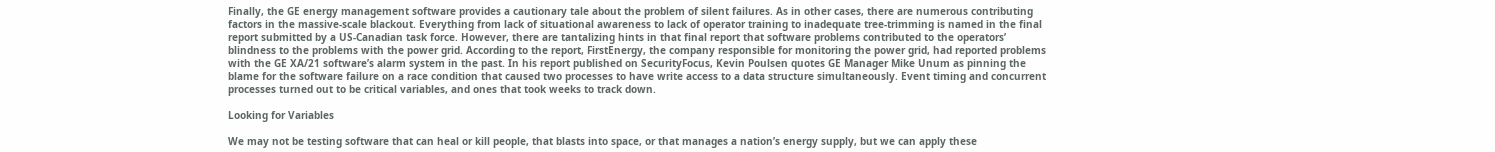Finally, the GE energy management software provides a cautionary tale about the problem of silent failures. As in other cases, there are numerous contributing factors in the massive-scale blackout. Everything from lack of situational awareness to lack of operator training to inadequate tree-trimming is named in the final report submitted by a US-Canadian task force. However, there are tantalizing hints in that final report that software problems contributed to the operators’ blindness to the problems with the power grid. According to the report, FirstEnergy, the company responsible for monitoring the power grid, had reported problems with the GE XA/21 software’s alarm system in the past. In his report published on SecurityFocus, Kevin Poulsen quotes GE Manager Mike Unum as pinning the blame for the software failure on a race condition that caused two processes to have write access to a data structure simultaneously. Event timing and concurrent processes turned out to be critical variables, and ones that took weeks to track down.

Looking for Variables

We may not be testing software that can heal or kill people, that blasts into space, or that manages a nation’s energy supply, but we can apply these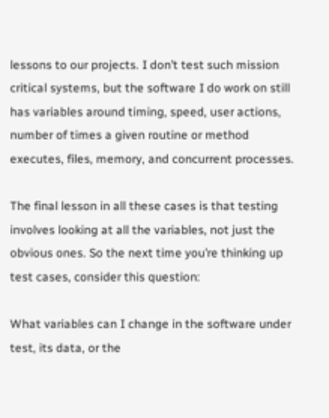lessons to our projects. I don’t test such mission critical systems, but the software I do work on still has variables around timing, speed, user actions, number of times a given routine or method executes, files, memory, and concurrent processes.

The final lesson in all these cases is that testing involves looking at all the variables, not just the obvious ones. So the next time you’re thinking up test cases, consider this question:

What variables can I change in the software under test, its data, or the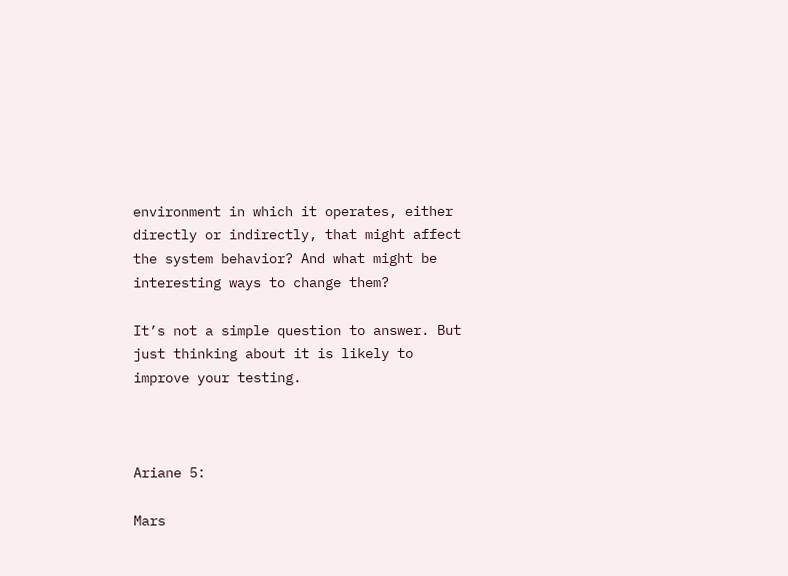environment in which it operates, either directly or indirectly, that might affect the system behavior? And what might be interesting ways to change them?

It’s not a simple question to answer. But just thinking about it is likely to improve your testing.



Ariane 5:

Mars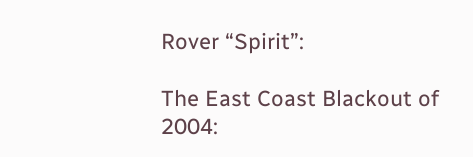Rover “Spirit”:

The East Coast Blackout of 2004: